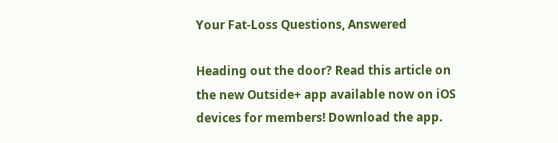Your Fat-Loss Questions, Answered

Heading out the door? Read this article on the new Outside+ app available now on iOS devices for members! Download the app.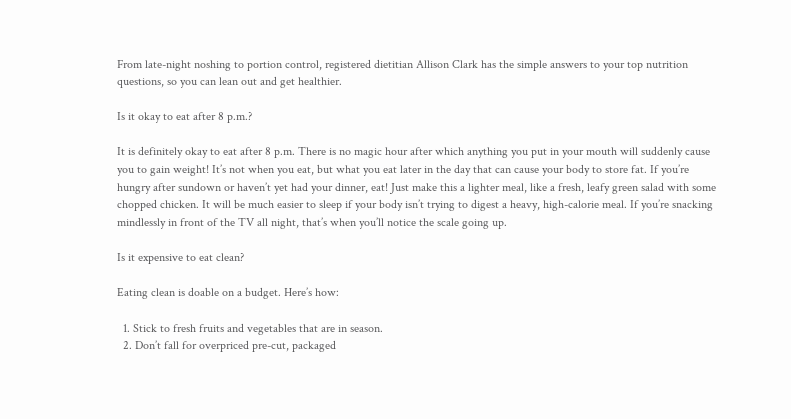From late-night noshing to portion control, registered dietitian Allison Clark has the simple answers to your top nutrition questions, so you can lean out and get healthier.

Is it okay to eat after 8 p.m.?

It is definitely okay to eat after 8 p.m. There is no magic hour after which anything you put in your mouth will suddenly cause you to gain weight! It’s not when you eat, but what you eat later in the day that can cause your body to store fat. If you’re hungry after sundown or haven’t yet had your dinner, eat! Just make this a lighter meal, like a fresh, leafy green salad with some chopped chicken. It will be much easier to sleep if your body isn’t trying to digest a heavy, high-calorie meal. If you’re snacking mindlessly in front of the TV all night, that’s when you’ll notice the scale going up.

Is it expensive to eat clean?

Eating clean is doable on a budget. Here’s how:

  1. Stick to fresh fruits and vegetables that are in season.
  2. Don’t fall for overpriced pre-cut, packaged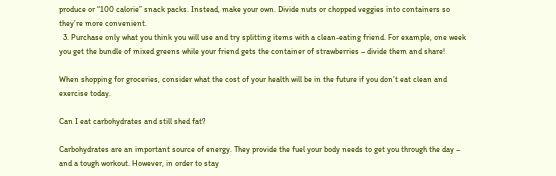produce or “100 calorie” snack packs. Instead, make your own. Divide nuts or chopped veggies into containers so they’re more convenient.
  3. Purchase only what you think you will use and try splitting items with a clean-eating friend. For example, one week you get the bundle of mixed greens while your friend gets the container of strawberries – divide them and share!

When shopping for groceries, consider what the cost of your health will be in the future if you don’t eat clean and exercise today.

Can I eat carbohydrates and still shed fat?

Carbohydrates are an important source of energy. They provide the fuel your body needs to get you through the day – and a tough workout. However, in order to stay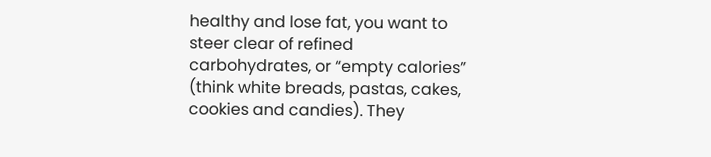healthy and lose fat, you want to steer clear of refined carbohydrates, or “empty calories” (think white breads, pastas, cakes, cookies and candies). They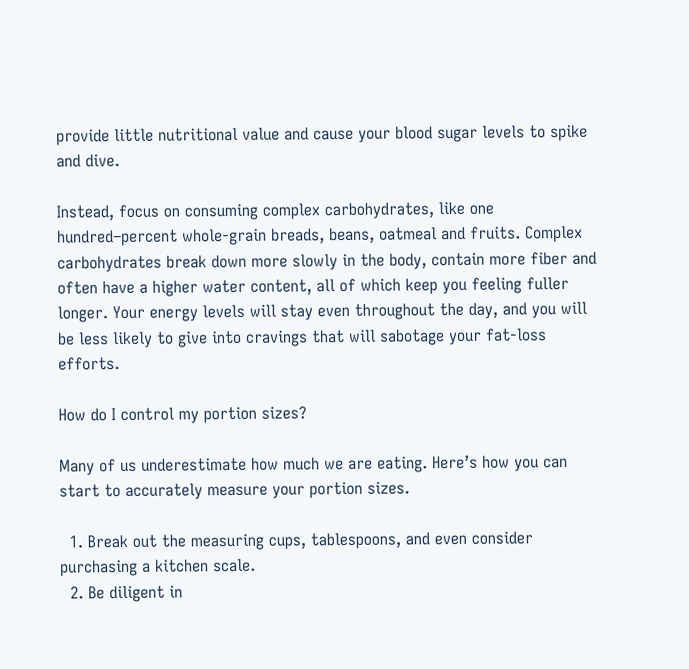provide little nutritional value and cause your blood sugar levels to spike and dive.

Instead, focus on consuming complex carbohydrates, like one hundred–percent whole-grain breads, beans, oatmeal and fruits. Complex carbohydrates break down more slowly in the body, contain more fiber and often have a higher water content, all of which keep you feeling fuller longer. Your energy levels will stay even throughout the day, and you will be less likely to give into cravings that will sabotage your fat-loss efforts.

How do I control my portion sizes?

Many of us underestimate how much we are eating. Here’s how you can start to accurately measure your portion sizes.

  1. Break out the measuring cups, tablespoons, and even consider purchasing a kitchen scale.
  2. Be diligent in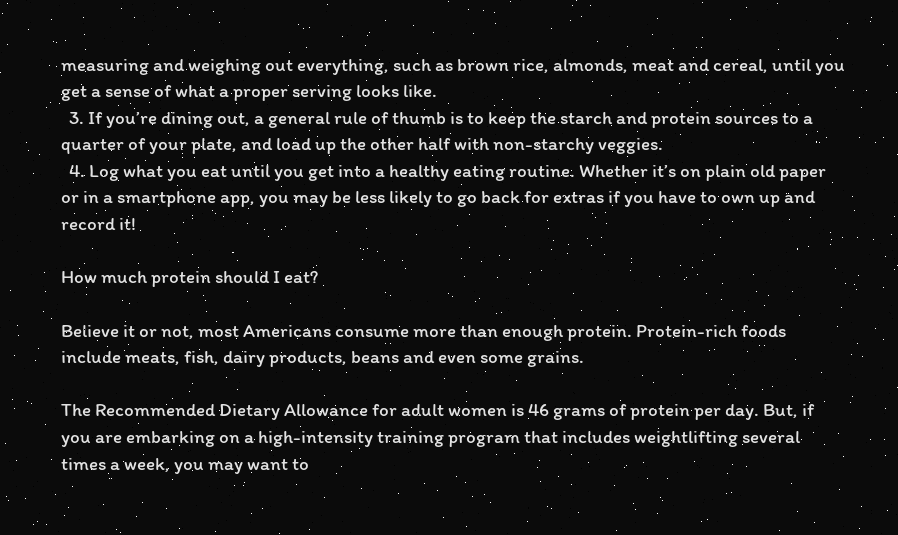measuring and weighing out everything, such as brown rice, almonds, meat and cereal, until you get a sense of what a proper serving looks like.
  3. If you’re dining out, a general rule of thumb is to keep the starch and protein sources to a quarter of your plate, and load up the other half with non-starchy veggies.
  4. Log what you eat until you get into a healthy eating routine. Whether it’s on plain old paper or in a smartphone app, you may be less likely to go back for extras if you have to own up and record it!

How much protein should I eat?

Believe it or not, most Americans consume more than enough protein. Protein-rich foods include meats, fish, dairy products, beans and even some grains.

The Recommended Dietary Allowance for adult women is 46 grams of protein per day. But, if you are embarking on a high-intensity training program that includes weightlifting several times a week, you may want to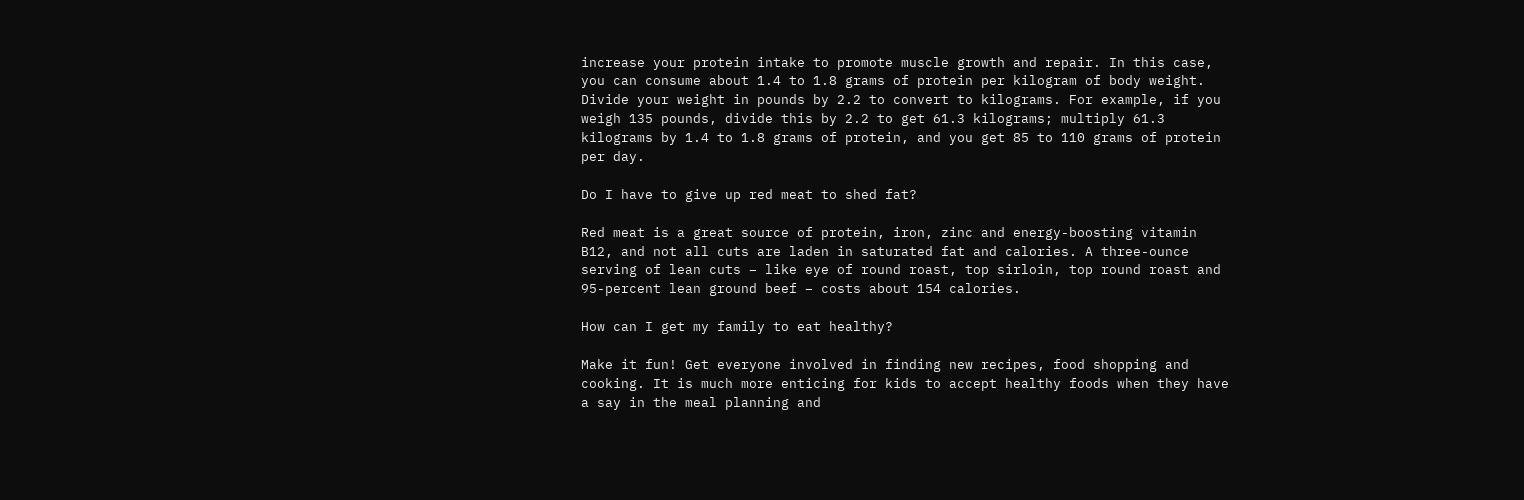increase your protein intake to promote muscle growth and repair. In this case, you can consume about 1.4 to 1.8 grams of protein per kilogram of body weight. Divide your weight in pounds by 2.2 to convert to kilograms. For example, if you weigh 135 pounds, divide this by 2.2 to get 61.3 kilograms; multiply 61.3 kilograms by 1.4 to 1.8 grams of protein, and you get 85 to 110 grams of protein per day.

Do I have to give up red meat to shed fat?

Red meat is a great source of protein, iron, zinc and energy-boosting vitamin B12, and not all cuts are laden in saturated fat and calories. A three-ounce serving of lean cuts – like eye of round roast, top sirloin, top round roast and 95-percent lean ground beef – costs about 154 calories.

How can I get my family to eat healthy?

Make it fun! Get everyone involved in finding new recipes, food shopping and cooking. It is much more enticing for kids to accept healthy foods when they have a say in the meal planning and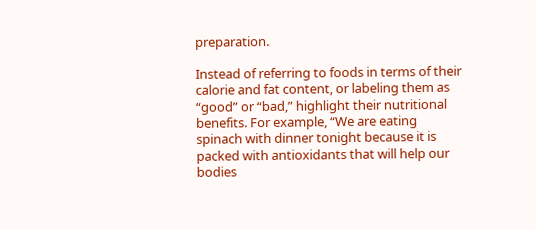preparation.

Instead of referring to foods in terms of their calorie and fat content, or labeling them as “good” or “bad,” highlight their nutritional benefits. For example, “We are eating spinach with dinner tonight because it is packed with antioxidants that will help our bodies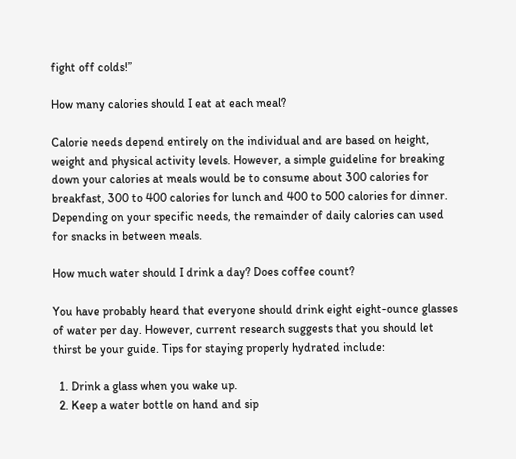fight off colds!”

How many calories should I eat at each meal?

Calorie needs depend entirely on the individual and are based on height, weight and physical activity levels. However, a simple guideline for breaking down your calories at meals would be to consume about 300 calories for breakfast, 300 to 400 calories for lunch and 400 to 500 calories for dinner. Depending on your specific needs, the remainder of daily calories can used for snacks in between meals.

How much water should I drink a day? Does coffee count?

You have probably heard that everyone should drink eight eight-ounce glasses of water per day. However, current research suggests that you should let thirst be your guide. Tips for staying properly hydrated include:

  1. Drink a glass when you wake up.
  2. Keep a water bottle on hand and sip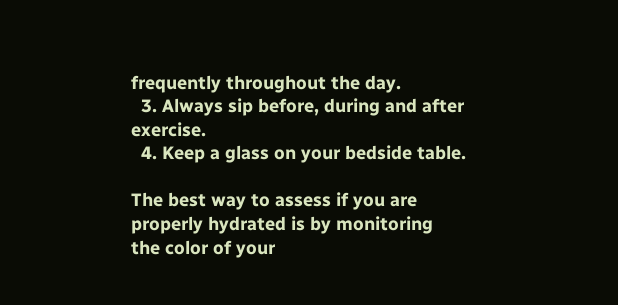frequently throughout the day.
  3. Always sip before, during and after exercise.
  4. Keep a glass on your bedside table.

The best way to assess if you are properly hydrated is by monitoring the color of your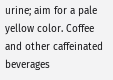urine; aim for a pale yellow color. Coffee and other caffeinated beverages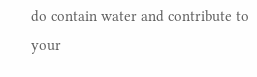do contain water and contribute to your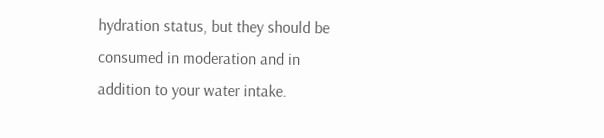hydration status, but they should be consumed in moderation and in addition to your water intake.